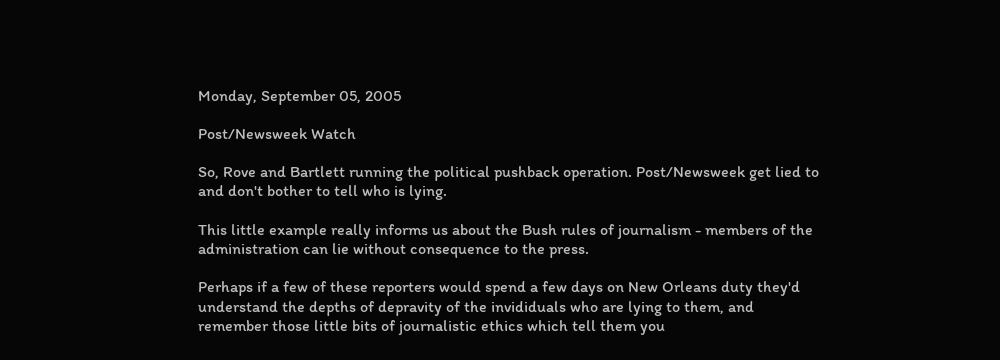Monday, September 05, 2005

Post/Newsweek Watch

So, Rove and Bartlett running the political pushback operation. Post/Newsweek get lied to and don't bother to tell who is lying.

This little example really informs us about the Bush rules of journalism - members of the administration can lie without consequence to the press.

Perhaps if a few of these reporters would spend a few days on New Orleans duty they'd understand the depths of depravity of the invididuals who are lying to them, and remember those little bits of journalistic ethics which tell them you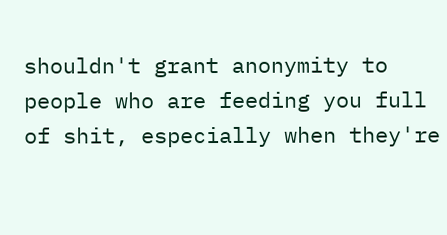shouldn't grant anonymity to people who are feeding you full of shit, especially when they're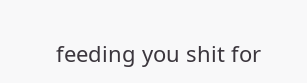feeding you shit for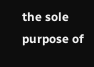the sole purpose of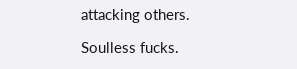attacking others.

Soulless fucks.